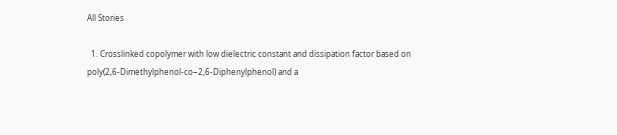All Stories

  1. Crosslinked copolymer with low dielectric constant and dissipation factor based on poly(2,6-Dimethylphenol-co−2,6-Diphenylphenol) and a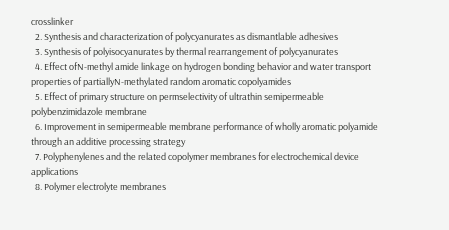crosslinker
  2. Synthesis and characterization of polycyanurates as dismantlable adhesives
  3. Synthesis of polyisocyanurates by thermal rearrangement of polycyanurates
  4. Effect ofN-methyl amide linkage on hydrogen bonding behavior and water transport properties of partiallyN-methylated random aromatic copolyamides
  5. Effect of primary structure on permselectivity of ultrathin semipermeable polybenzimidazole membrane
  6. Improvement in semipermeable membrane performance of wholly aromatic polyamide through an additive processing strategy
  7. Polyphenylenes and the related copolymer membranes for electrochemical device applications
  8. Polymer electrolyte membranes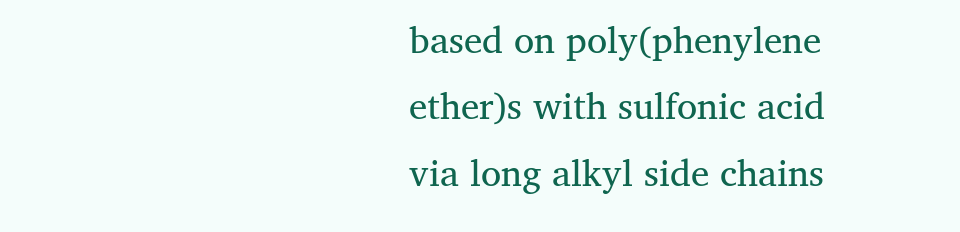based on poly(phenylene ether)s with sulfonic acid via long alkyl side chains